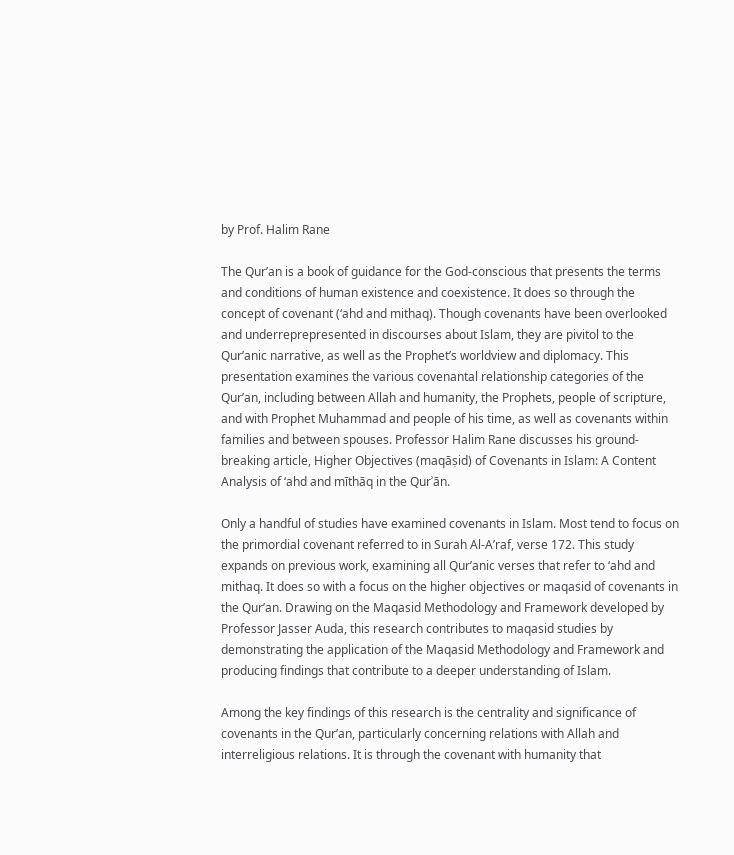by Prof. Halim Rane

The Qur’an is a book of guidance for the God-conscious that presents the terms and conditions of human existence and coexistence. It does so through the concept of covenant (‘ahd and mithaq). Though covenants have been overlooked and underreprepresented in discourses about Islam, they are pivitol to the Qur’anic narrative, as well as the Prophet’s worldview and diplomacy. This presentation examines the various covenantal relationship categories of the Qur’an, including between Allah and humanity, the Prophets, people of scripture, and with Prophet Muhammad and people of his time, as well as covenants within families and between spouses. Professor Halim Rane discusses his ground-breaking article, Higher Objectives (maqāṣid) of Covenants in Islam: A Content Analysis of ‘ahd and mīthāq in the Qurʾān.

Only a handful of studies have examined covenants in Islam. Most tend to focus on the primordial covenant referred to in Surah Al-A’raf, verse 172. This study expands on previous work, examining all Qur’anic verses that refer to ‘ahd and mithaq. It does so with a focus on the higher objectives or maqasid of covenants in the Qur’an. Drawing on the Maqasid Methodology and Framework developed by Professor Jasser Auda, this research contributes to maqasid studies by demonstrating the application of the Maqasid Methodology and Framework and producing findings that contribute to a deeper understanding of Islam.

Among the key findings of this research is the centrality and significance of covenants in the Qur’an, particularly concerning relations with Allah and interreligious relations. It is through the covenant with humanity that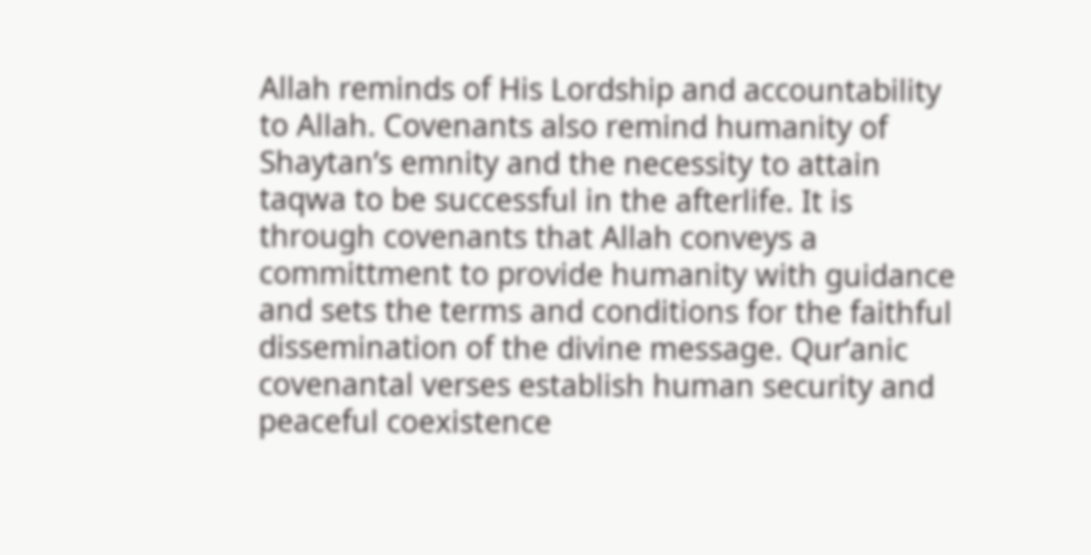Allah reminds of His Lordship and accountability to Allah. Covenants also remind humanity of Shaytan’s emnity and the necessity to attain taqwa to be successful in the afterlife. It is through covenants that Allah conveys a committment to provide humanity with guidance and sets the terms and conditions for the faithful dissemination of the divine message. Qur’anic covenantal verses establish human security and peaceful coexistence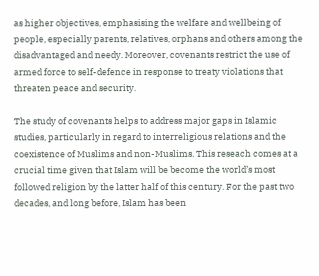as higher objectives, emphasising the welfare and wellbeing of people, especially parents, relatives, orphans and others among the disadvantaged and needy. Moreover, covenants restrict the use of armed force to self-defence in response to treaty violations that threaten peace and security.

The study of covenants helps to address major gaps in Islamic studies, particularly in regard to interreligious relations and the coexistence of Muslims and non-Muslims. This reseach comes at a crucial time given that Islam will be become the world’s most followed religion by the latter half of this century. For the past two decades, and long before, Islam has been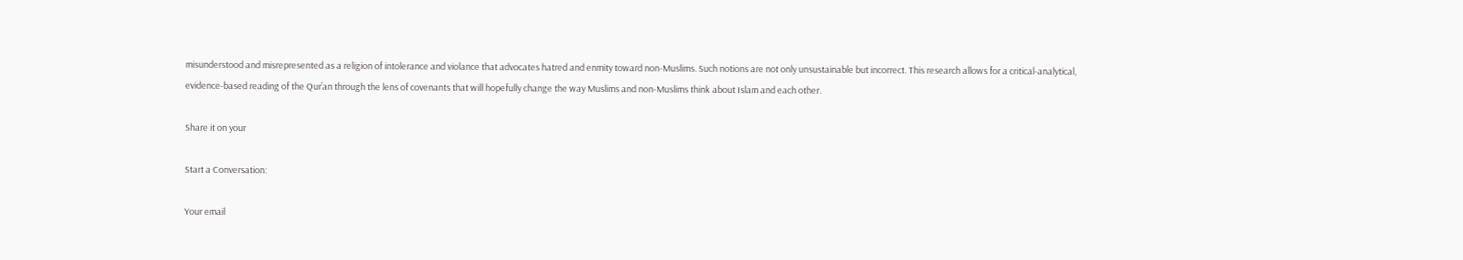misunderstood and misrepresented as a religion of intolerance and violance that advocates hatred and enmity toward non-Muslims. Such notions are not only unsustainable but incorrect. This research allows for a critical-analytical, evidence-based reading of the Qur’an through the lens of covenants that will hopefully change the way Muslims and non-Muslims think about Islam and each other.

Share it on your

Start a Conversation:

Your email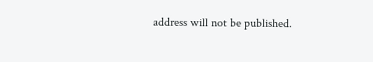address will not be published.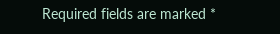Required fields are marked *